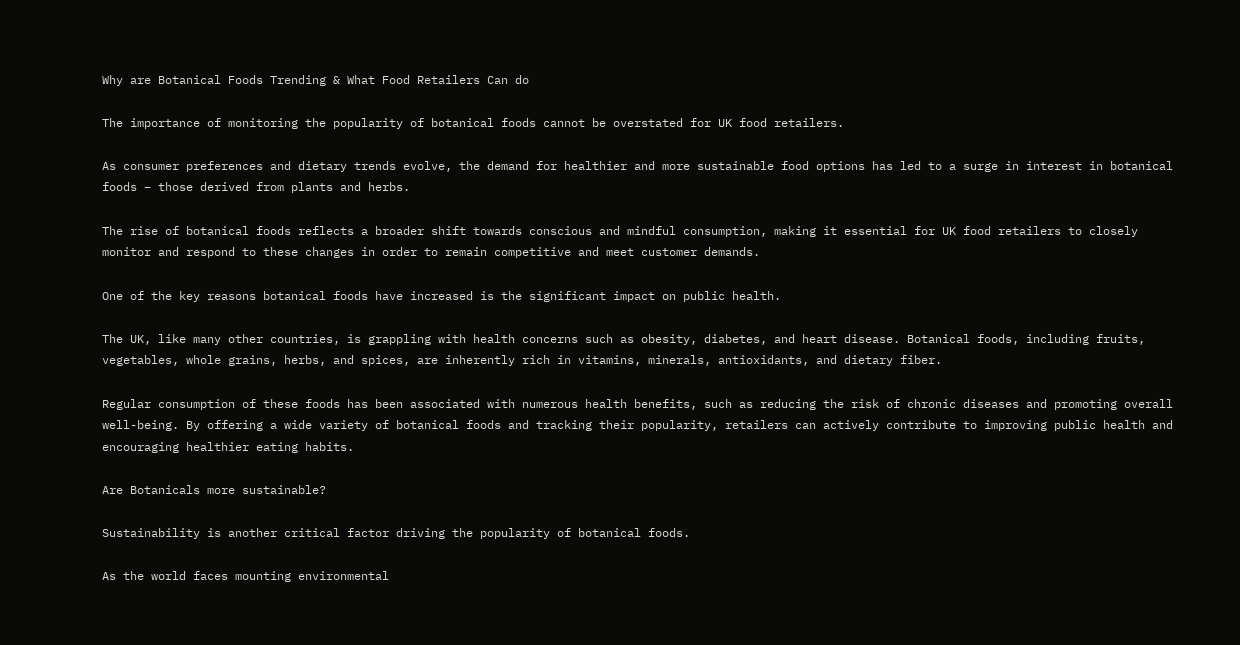Why are Botanical Foods Trending & What Food Retailers Can do

The importance of monitoring the popularity of botanical foods cannot be overstated for UK food retailers.

As consumer preferences and dietary trends evolve, the demand for healthier and more sustainable food options has led to a surge in interest in botanical foods – those derived from plants and herbs.

The rise of botanical foods reflects a broader shift towards conscious and mindful consumption, making it essential for UK food retailers to closely monitor and respond to these changes in order to remain competitive and meet customer demands.

One of the key reasons botanical foods have increased is the significant impact on public health.

The UK, like many other countries, is grappling with health concerns such as obesity, diabetes, and heart disease. Botanical foods, including fruits, vegetables, whole grains, herbs, and spices, are inherently rich in vitamins, minerals, antioxidants, and dietary fiber.

Regular consumption of these foods has been associated with numerous health benefits, such as reducing the risk of chronic diseases and promoting overall well-being. By offering a wide variety of botanical foods and tracking their popularity, retailers can actively contribute to improving public health and encouraging healthier eating habits.

Are Botanicals more sustainable?

Sustainability is another critical factor driving the popularity of botanical foods.

As the world faces mounting environmental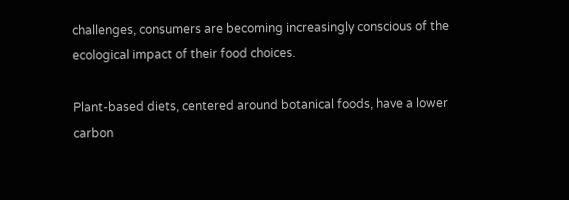challenges, consumers are becoming increasingly conscious of the ecological impact of their food choices.

Plant-based diets, centered around botanical foods, have a lower carbon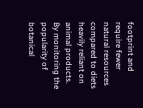footprint and require fewer natural resources compared to diets heavily reliant on animal products. By monitoring the popularity of botanical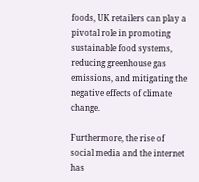foods, UK retailers can play a pivotal role in promoting sustainable food systems, reducing greenhouse gas emissions, and mitigating the negative effects of climate change.

Furthermore, the rise of social media and the internet has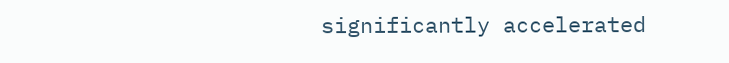significantly accelerated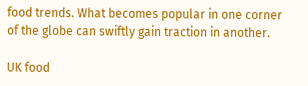food trends. What becomes popular in one corner of the globe can swiftly gain traction in another.

UK food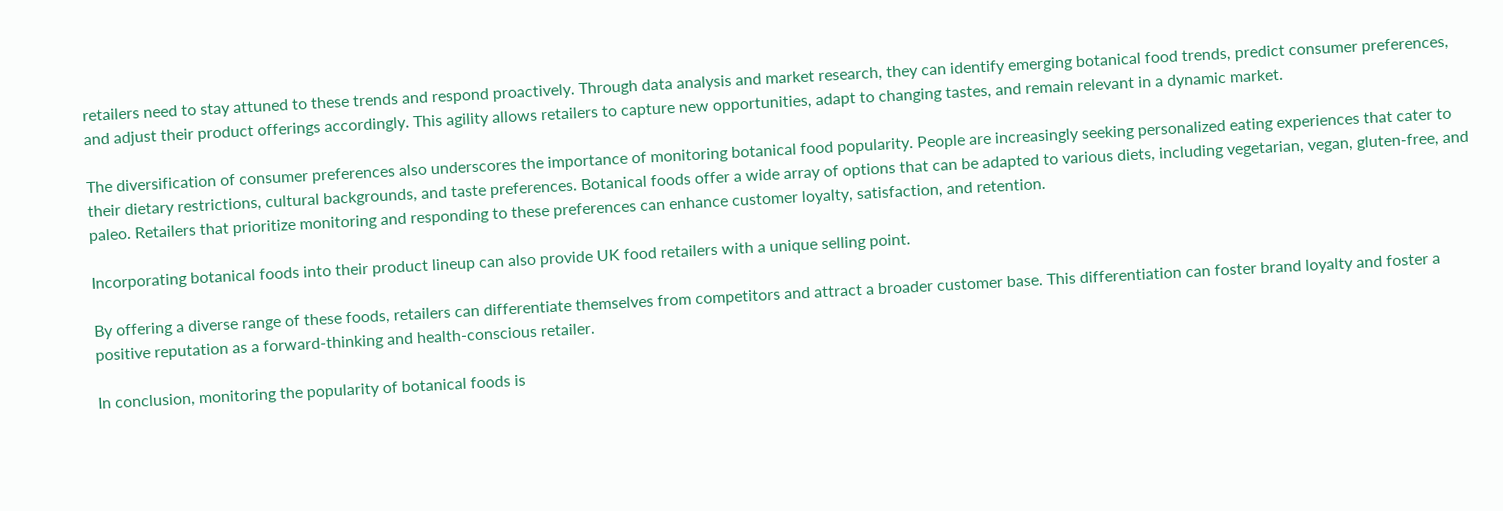retailers need to stay attuned to these trends and respond proactively. Through data analysis and market research, they can identify emerging botanical food trends, predict consumer preferences, and adjust their product offerings accordingly. This agility allows retailers to capture new opportunities, adapt to changing tastes, and remain relevant in a dynamic market.

The diversification of consumer preferences also underscores the importance of monitoring botanical food popularity. People are increasingly seeking personalized eating experiences that cater to their dietary restrictions, cultural backgrounds, and taste preferences. Botanical foods offer a wide array of options that can be adapted to various diets, including vegetarian, vegan, gluten-free, and paleo. Retailers that prioritize monitoring and responding to these preferences can enhance customer loyalty, satisfaction, and retention.

Incorporating botanical foods into their product lineup can also provide UK food retailers with a unique selling point.

By offering a diverse range of these foods, retailers can differentiate themselves from competitors and attract a broader customer base. This differentiation can foster brand loyalty and foster a positive reputation as a forward-thinking and health-conscious retailer.

In conclusion, monitoring the popularity of botanical foods is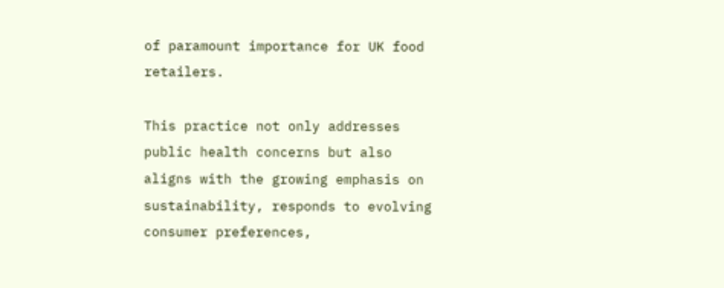of paramount importance for UK food retailers.

This practice not only addresses public health concerns but also aligns with the growing emphasis on sustainability, responds to evolving consumer preferences,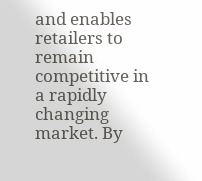and enables retailers to remain competitive in a rapidly changing market. By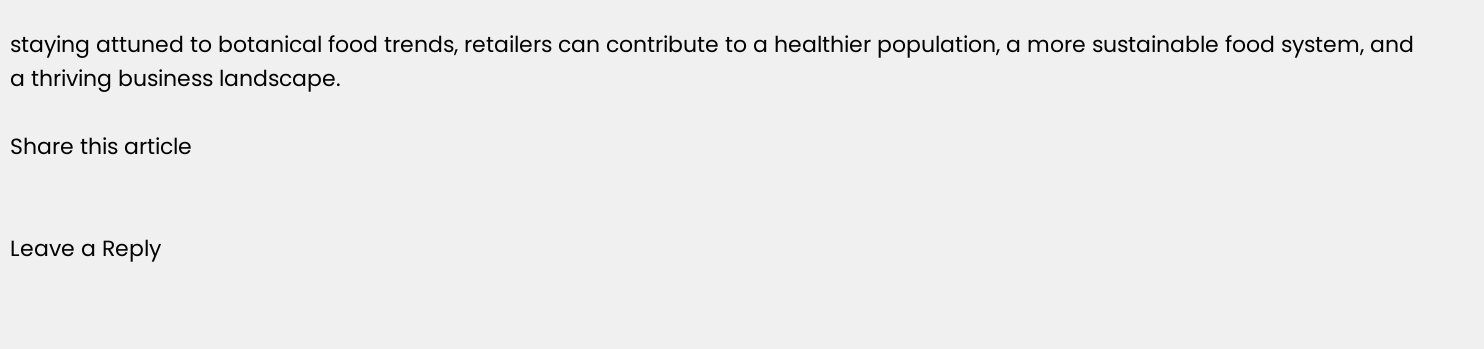staying attuned to botanical food trends, retailers can contribute to a healthier population, a more sustainable food system, and a thriving business landscape.

Share this article


Leave a Reply